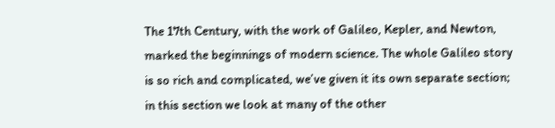The 17th Century, with the work of Galileo, Kepler, and Newton, marked the beginnings of modern science. The whole Galileo story is so rich and complicated, we’ve given it its own separate section; in this section we look at many of the other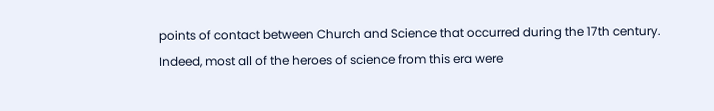points of contact between Church and Science that occurred during the 17th century. Indeed, most all of the heroes of science from this era were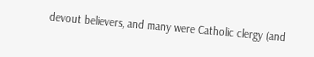devout believers, and many were Catholic clergy (and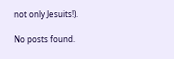not only Jesuits!).

No posts found.